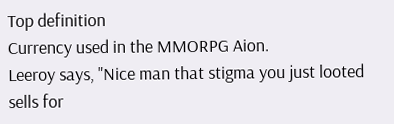Top definition
Currency used in the MMORPG Aion.
Leeroy says, "Nice man that stigma you just looted sells for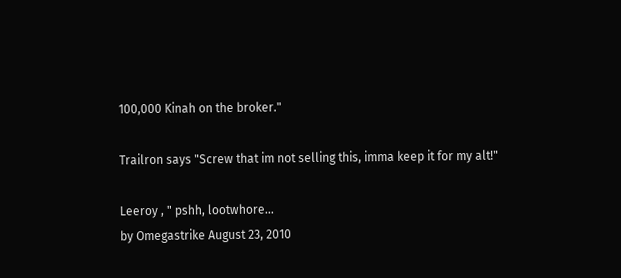100,000 Kinah on the broker."

Trailron says "Screw that im not selling this, imma keep it for my alt!"

Leeroy , " pshh, lootwhore...
by Omegastrike August 23, 2010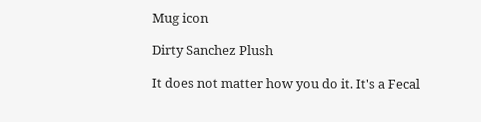Mug icon

Dirty Sanchez Plush

It does not matter how you do it. It's a Fecal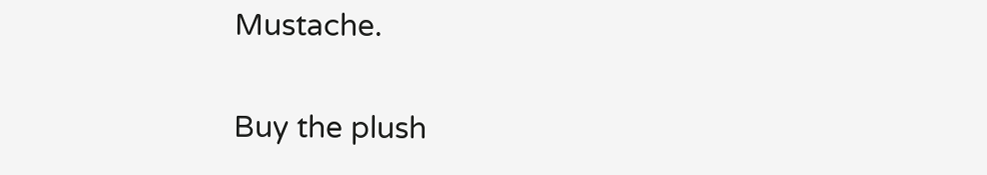Mustache.

Buy the plush